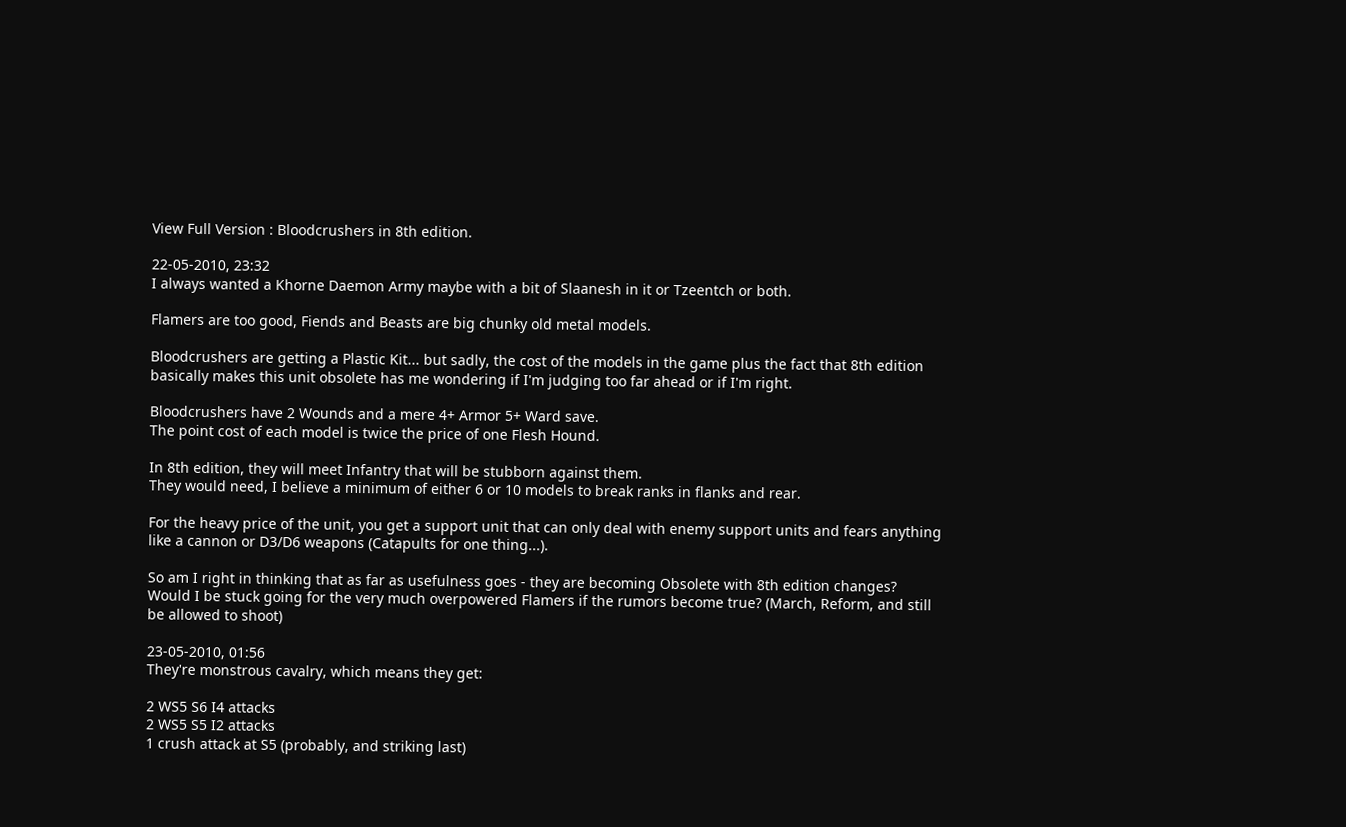View Full Version : Bloodcrushers in 8th edition.

22-05-2010, 23:32
I always wanted a Khorne Daemon Army maybe with a bit of Slaanesh in it or Tzeentch or both.

Flamers are too good, Fiends and Beasts are big chunky old metal models.

Bloodcrushers are getting a Plastic Kit... but sadly, the cost of the models in the game plus the fact that 8th edition basically makes this unit obsolete has me wondering if I'm judging too far ahead or if I'm right.

Bloodcrushers have 2 Wounds and a mere 4+ Armor 5+ Ward save.
The point cost of each model is twice the price of one Flesh Hound.

In 8th edition, they will meet Infantry that will be stubborn against them.
They would need, I believe a minimum of either 6 or 10 models to break ranks in flanks and rear.

For the heavy price of the unit, you get a support unit that can only deal with enemy support units and fears anything like a cannon or D3/D6 weapons (Catapults for one thing...).

So am I right in thinking that as far as usefulness goes - they are becoming Obsolete with 8th edition changes?
Would I be stuck going for the very much overpowered Flamers if the rumors become true? (March, Reform, and still be allowed to shoot)

23-05-2010, 01:56
They're monstrous cavalry, which means they get:

2 WS5 S6 I4 attacks
2 WS5 S5 I2 attacks
1 crush attack at S5 (probably, and striking last)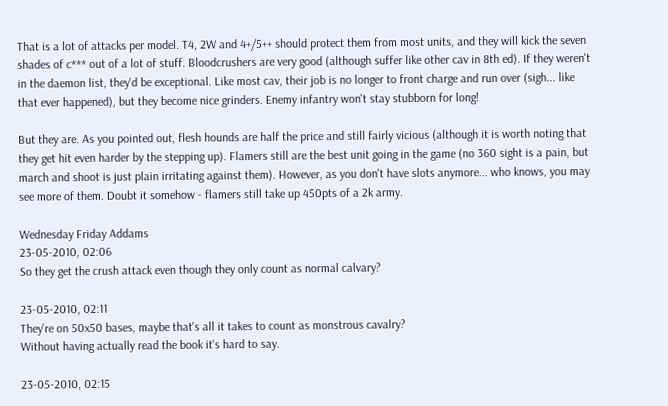That is a lot of attacks per model. T4, 2W and 4+/5++ should protect them from most units, and they will kick the seven shades of c*** out of a lot of stuff. Bloodcrushers are very good (although suffer like other cav in 8th ed). If they weren't in the daemon list, they'd be exceptional. Like most cav, their job is no longer to front charge and run over (sigh... like that ever happened), but they become nice grinders. Enemy infantry won't stay stubborn for long!

But they are. As you pointed out, flesh hounds are half the price and still fairly vicious (although it is worth noting that they get hit even harder by the stepping up). Flamers still are the best unit going in the game (no 360 sight is a pain, but march and shoot is just plain irritating against them). However, as you don't have slots anymore... who knows, you may see more of them. Doubt it somehow - flamers still take up 450pts of a 2k army.

Wednesday Friday Addams
23-05-2010, 02:06
So they get the crush attack even though they only count as normal calvary?

23-05-2010, 02:11
They're on 50x50 bases, maybe that's all it takes to count as monstrous cavalry?
Without having actually read the book it's hard to say.

23-05-2010, 02:15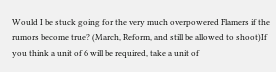Would I be stuck going for the very much overpowered Flamers if the rumors become true? (March, Reform, and still be allowed to shoot)If you think a unit of 6 will be required, take a unit of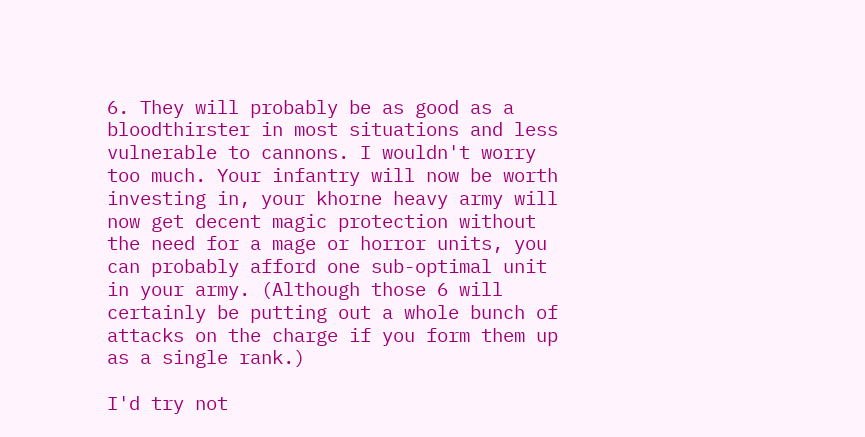6. They will probably be as good as a bloodthirster in most situations and less vulnerable to cannons. I wouldn't worry too much. Your infantry will now be worth investing in, your khorne heavy army will now get decent magic protection without the need for a mage or horror units, you can probably afford one sub-optimal unit in your army. (Although those 6 will certainly be putting out a whole bunch of attacks on the charge if you form them up as a single rank.)

I'd try not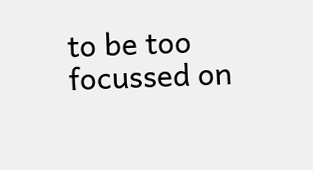to be too focussed on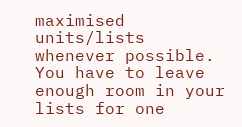maximised units/lists whenever possible. You have to leave enough room in your lists for one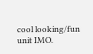cool looking/fun unit IMO.